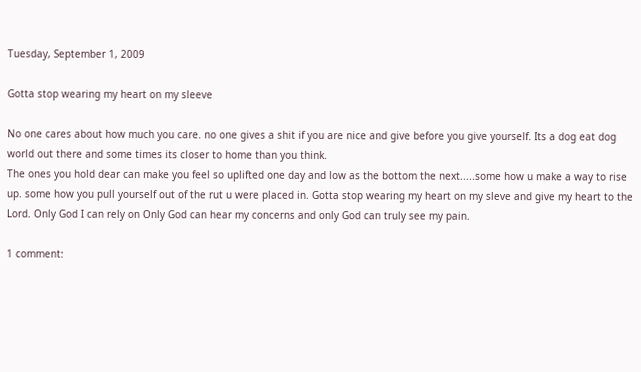Tuesday, September 1, 2009

Gotta stop wearing my heart on my sleeve

No one cares about how much you care. no one gives a shit if you are nice and give before you give yourself. Its a dog eat dog world out there and some times its closer to home than you think.
The ones you hold dear can make you feel so uplifted one day and low as the bottom the next.....some how u make a way to rise up. some how you pull yourself out of the rut u were placed in. Gotta stop wearing my heart on my sleve and give my heart to the Lord. Only God I can rely on Only God can hear my concerns and only God can truly see my pain.

1 comment: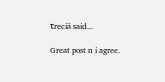τreciä said...

Great post n i agree.